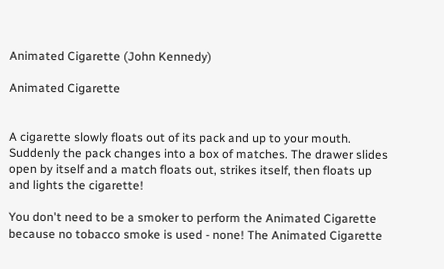Animated Cigarette (John Kennedy)

Animated Cigarette


A cigarette slowly floats out of its pack and up to your mouth. Suddenly the pack changes into a box of matches. The drawer slides open by itself and a match floats out, strikes itself, then floats up and lights the cigarette!

You don't need to be a smoker to perform the Animated Cigarette because no tobacco smoke is used - none! The Animated Cigarette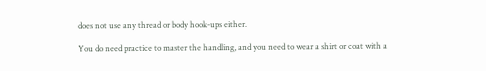does not use any thread or body hook-ups either.

You do need practice to master the handling, and you need to wear a shirt or coat with a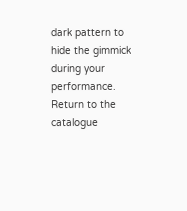dark pattern to hide the gimmick during your performance.
Return to the catalogue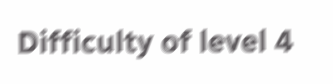Difficulty of level 4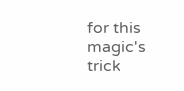for this magic's trick